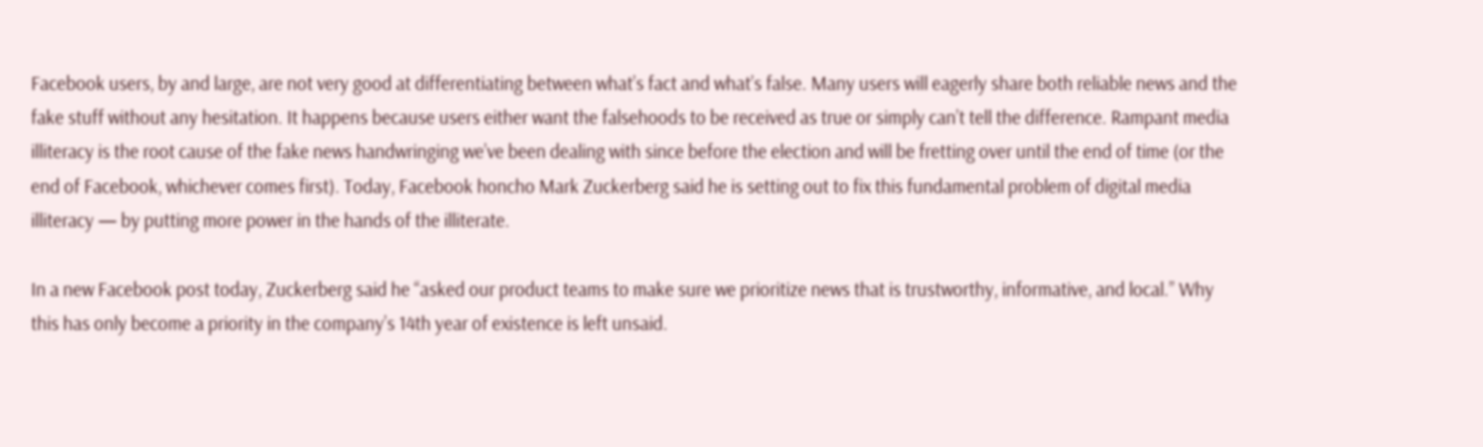Facebook users, by and large, are not very good at differentiating between what’s fact and what’s false. Many users will eagerly share both reliable news and the fake stuff without any hesitation. It happens because users either want the falsehoods to be received as true or simply can’t tell the difference. Rampant media illiteracy is the root cause of the fake news handwringing we’ve been dealing with since before the election and will be fretting over until the end of time (or the end of Facebook, whichever comes first). Today, Facebook honcho Mark Zuckerberg said he is setting out to fix this fundamental problem of digital media illiteracy — by putting more power in the hands of the illiterate.

In a new Facebook post today, Zuckerberg said he “asked our product teams to make sure we prioritize news that is trustworthy, informative, and local.” Why this has only become a priority in the company’s 14th year of existence is left unsaid.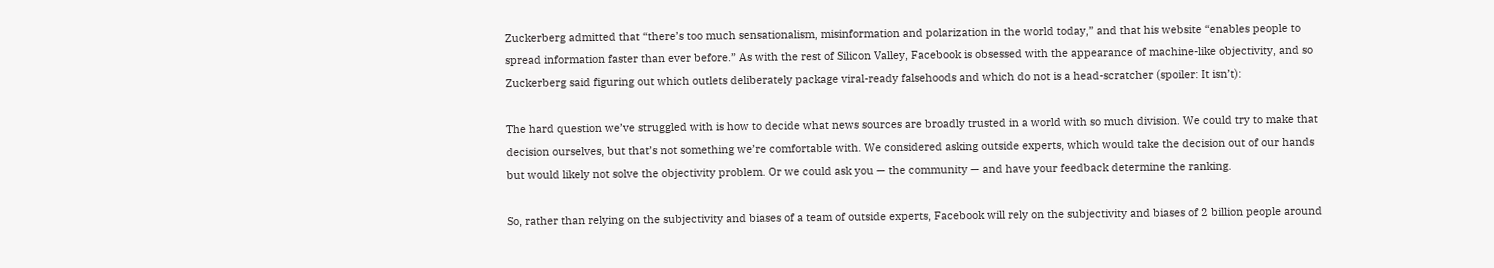Zuckerberg admitted that “there’s too much sensationalism, misinformation and polarization in the world today,” and that his website “enables people to spread information faster than ever before.” As with the rest of Silicon Valley, Facebook is obsessed with the appearance of machine-like objectivity, and so Zuckerberg said figuring out which outlets deliberately package viral-ready falsehoods and which do not is a head-scratcher (spoiler: It isn’t):

The hard question we’ve struggled with is how to decide what news sources are broadly trusted in a world with so much division. We could try to make that decision ourselves, but that’s not something we’re comfortable with. We considered asking outside experts, which would take the decision out of our hands but would likely not solve the objectivity problem. Or we could ask you — the community — and have your feedback determine the ranking.

So, rather than relying on the subjectivity and biases of a team of outside experts, Facebook will rely on the subjectivity and biases of 2 billion people around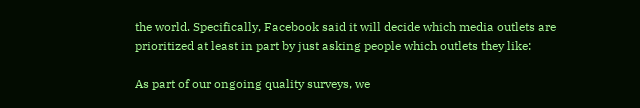the world. Specifically, Facebook said it will decide which media outlets are prioritized at least in part by just asking people which outlets they like:

As part of our ongoing quality surveys, we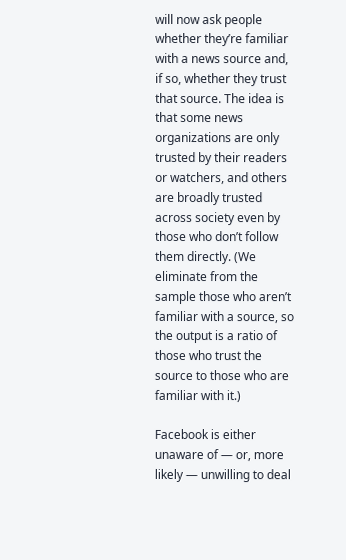will now ask people whether they’re familiar with a news source and, if so, whether they trust that source. The idea is that some news organizations are only trusted by their readers or watchers, and others are broadly trusted across society even by those who don’t follow them directly. (We eliminate from the sample those who aren’t familiar with a source, so the output is a ratio of those who trust the source to those who are familiar with it.)

Facebook is either unaware of — or, more likely — unwilling to deal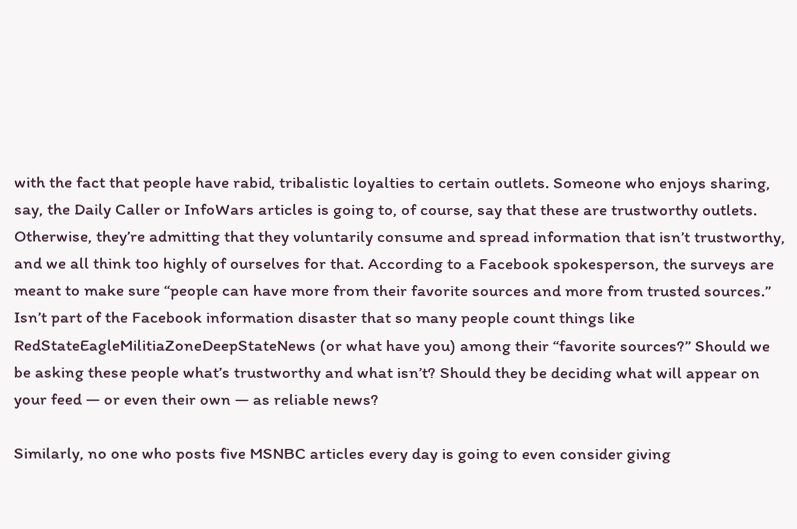with the fact that people have rabid, tribalistic loyalties to certain outlets. Someone who enjoys sharing, say, the Daily Caller or InfoWars articles is going to, of course, say that these are trustworthy outlets. Otherwise, they’re admitting that they voluntarily consume and spread information that isn’t trustworthy, and we all think too highly of ourselves for that. According to a Facebook spokesperson, the surveys are meant to make sure “people can have more from their favorite sources and more from trusted sources.” Isn’t part of the Facebook information disaster that so many people count things like RedStateEagleMilitiaZoneDeepStateNews (or what have you) among their “favorite sources?” Should we be asking these people what’s trustworthy and what isn’t? Should they be deciding what will appear on your feed — or even their own — as reliable news?

Similarly, no one who posts five MSNBC articles every day is going to even consider giving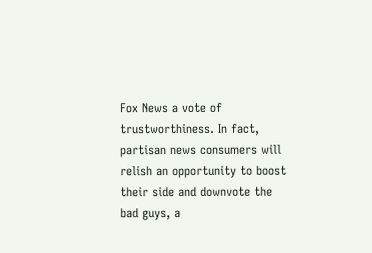Fox News a vote of trustworthiness. In fact, partisan news consumers will relish an opportunity to boost their side and downvote the bad guys, a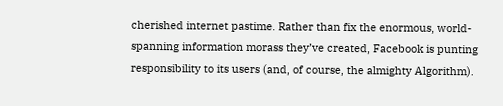cherished internet pastime. Rather than fix the enormous, world-spanning information morass they’ve created, Facebook is punting responsibility to its users (and, of course, the almighty Algorithm).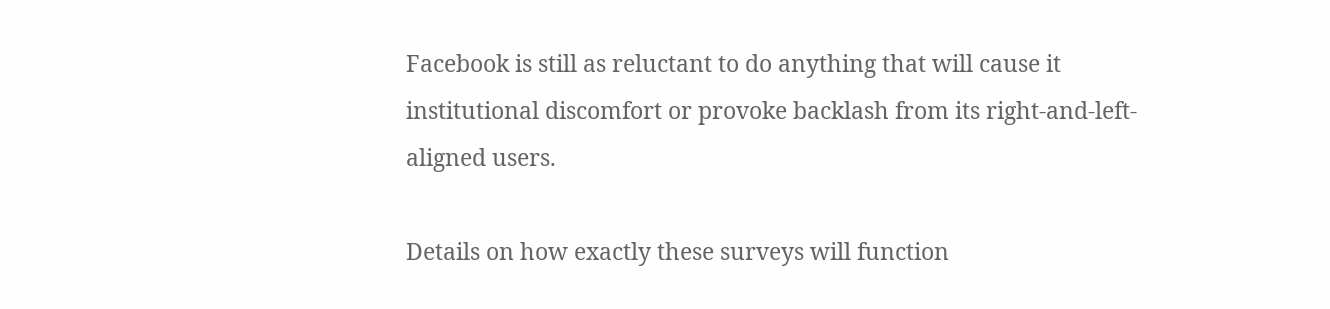Facebook is still as reluctant to do anything that will cause it institutional discomfort or provoke backlash from its right-and-left-aligned users.

Details on how exactly these surveys will function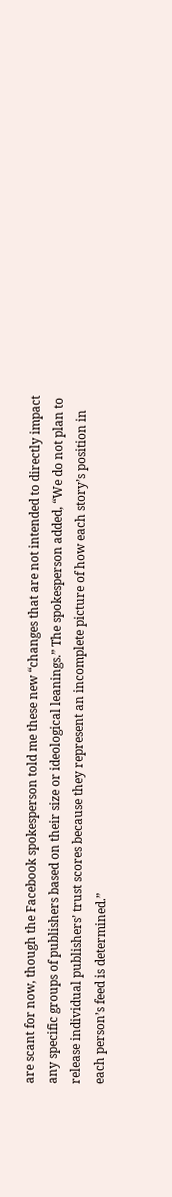are scant for now, though the Facebook spokesperson told me these new “changes that are not intended to directly impact any specific groups of publishers based on their size or ideological leanings.” The spokesperson added, “We do not plan to release individual publishers’ trust scores because they represent an incomplete picture of how each story’s position in each person’s feed is determined.”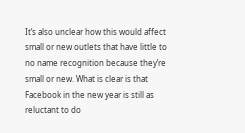It’s also unclear how this would affect small or new outlets that have little to no name recognition because they’re small or new. What is clear is that Facebook in the new year is still as reluctant to do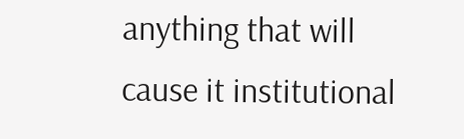anything that will cause it institutional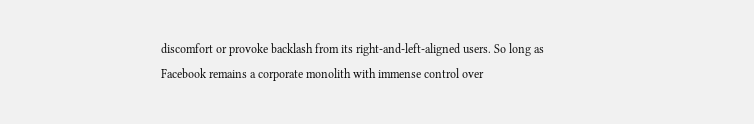discomfort or provoke backlash from its right-and-left-aligned users. So long as Facebook remains a corporate monolith with immense control over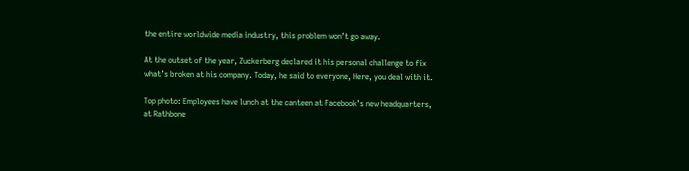the entire worldwide media industry, this problem won’t go away.

At the outset of the year, Zuckerberg declared it his personal challenge to fix what’s broken at his company. Today, he said to everyone, Here, you deal with it.

Top photo: Employees have lunch at the canteen at Facebook’s new headquarters, at Rathbone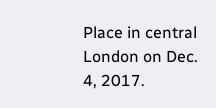Place in central London on Dec. 4, 2017.